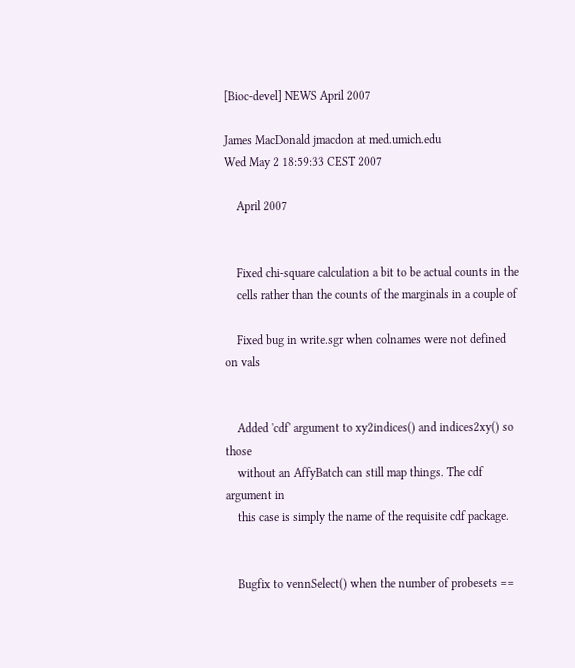[Bioc-devel] NEWS April 2007

James MacDonald jmacdon at med.umich.edu
Wed May 2 18:59:33 CEST 2007

    April 2007


    Fixed chi-square calculation a bit to be actual counts in the
    cells rather than the counts of the marginals in a couple of

    Fixed bug in write.sgr when colnames were not defined on vals


    Added 'cdf' argument to xy2indices() and indices2xy() so those
    without an AffyBatch can still map things. The cdf argument in
    this case is simply the name of the requisite cdf package.


    Bugfix to vennSelect() when the number of probesets ==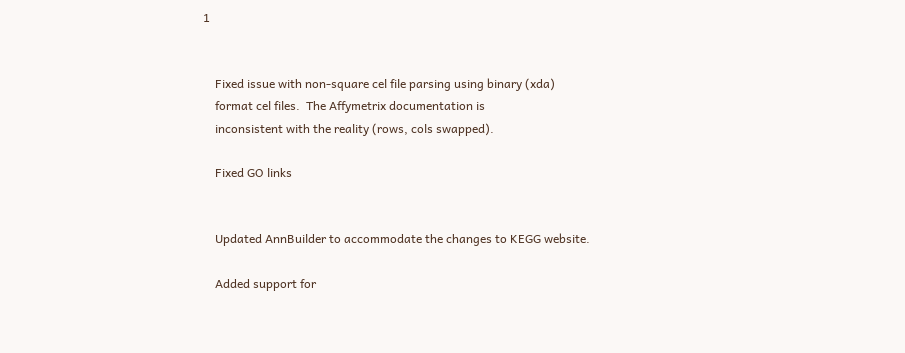1


    Fixed issue with non-square cel file parsing using binary (xda)
    format cel files.  The Affymetrix documentation is
    inconsistent with the reality (rows, cols swapped).

    Fixed GO links


    Updated AnnBuilder to accommodate the changes to KEGG website.

    Added support for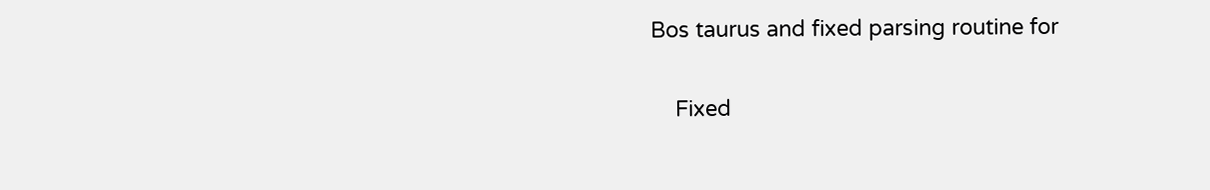Bos taurus and fixed parsing routine for


    Fixed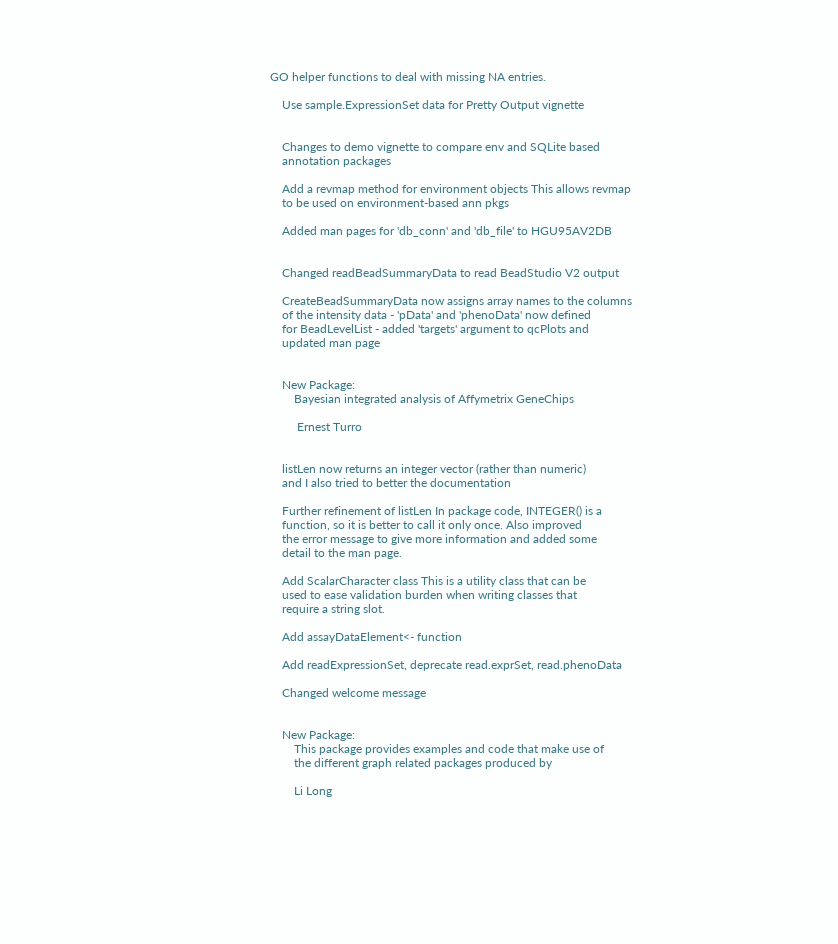GO helper functions to deal with missing NA entries.

    Use sample.ExpressionSet data for Pretty Output vignette


    Changes to demo vignette to compare env and SQLite based
    annotation packages

    Add a revmap method for environment objects This allows revmap
    to be used on environment-based ann pkgs

    Added man pages for 'db_conn' and 'db_file' to HGU95AV2DB


    Changed readBeadSummaryData to read BeadStudio V2 output

    CreateBeadSummaryData now assigns array names to the columns
    of the intensity data - 'pData' and 'phenoData' now defined
    for BeadLevelList - added 'targets' argument to qcPlots and
    updated man page


    New Package:
        Bayesian integrated analysis of Affymetrix GeneChips

         Ernest Turro


    listLen now returns an integer vector (rather than numeric)
    and I also tried to better the documentation

    Further refinement of listLen In package code, INTEGER() is a
    function, so it is better to call it only once. Also improved
    the error message to give more information and added some
    detail to the man page.

    Add ScalarCharacter class This is a utility class that can be
    used to ease validation burden when writing classes that
    require a string slot.

    Add assayDataElement<- function

    Add readExpressionSet, deprecate read.exprSet, read.phenoData

    Changed welcome message


    New Package:
        This package provides examples and code that make use of
        the different graph related packages produced by

        Li Long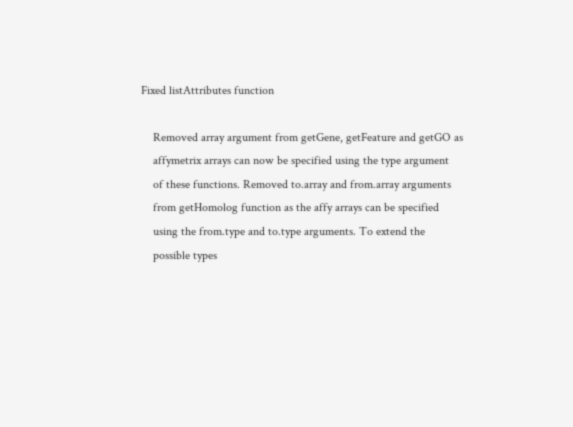Fixed listAttributes function

    Removed array argument from getGene, getFeature and getGO as
    affymetrix arrays can now be specified using the type argument
    of these functions. Removed to.array and from.array arguments
    from getHomolog function as the affy arrays can be specified
    using the from.type and to.type arguments. To extend the
    possible types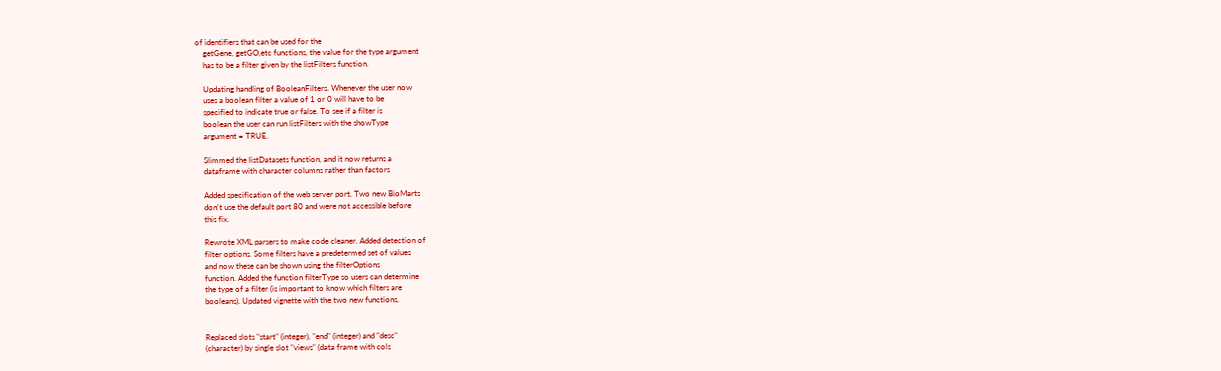of identifiers that can be used for the
    getGene, getGO,etc functions, the value for the type argument
    has to be a filter given by the listFilters function.

    Updating handling of BooleanFilters. Whenever the user now
    uses a boolean filter a value of 1 or 0 will have to be
    specified to indicate true or false. To see if a filter is
    boolean the user can run listFilters with the showType
    argument = TRUE.

    Slimmed the listDatasets function, and it now returns a
    dataframe with character columns rather than factors

    Added specification of the web server port. Two new BioMarts
    don't use the default port 80 and were not accessible before
    this fix.

    Rewrote XML parsers to make code cleaner. Added detection of
    filter options. Some filters have a predetermed set of values
    and now these can be shown using the filterOptions
    function. Added the function filterType so users can determine
    the type of a filter (is important to know which filters are
    booleans). Updated vignette with the two new functions.


    Replaced slots "start" (integer), "end" (integer) and "desc"
    (character) by single slot "views" (data frame with cols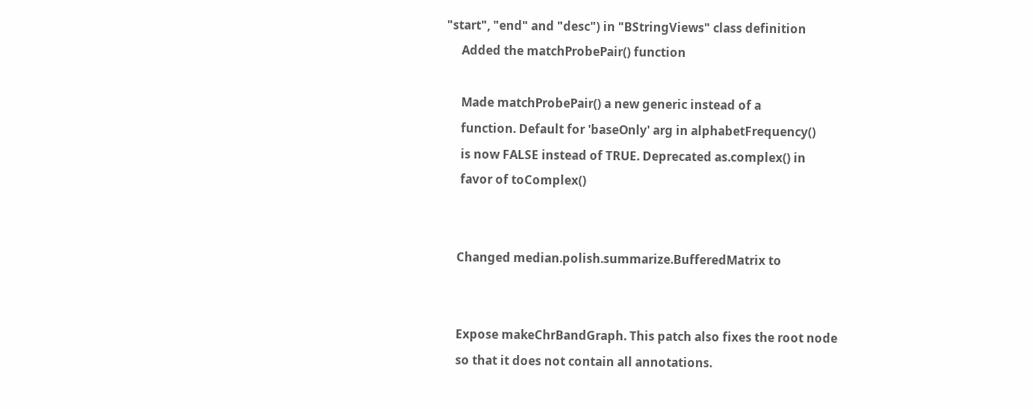"start", "end" and "desc") in "BStringViews" class definition
     Added the matchProbePair() function

     Made matchProbePair() a new generic instead of a
     function. Default for 'baseOnly' arg in alphabetFrequency()
     is now FALSE instead of TRUE. Deprecated as.complex() in
     favor of toComplex()


    Changed median.polish.summarize.BufferedMatrix to


    Expose makeChrBandGraph. This patch also fixes the root node
    so that it does not contain all annotations.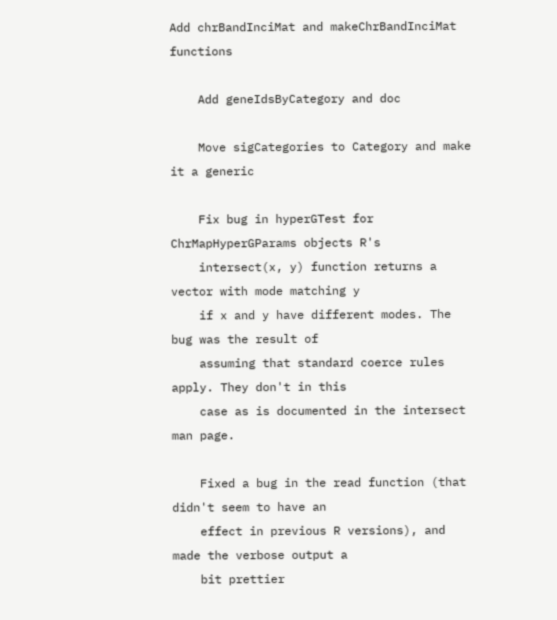Add chrBandInciMat and makeChrBandInciMat functions

    Add geneIdsByCategory and doc

    Move sigCategories to Category and make it a generic

    Fix bug in hyperGTest for ChrMapHyperGParams objects R's
    intersect(x, y) function returns a vector with mode matching y
    if x and y have different modes. The bug was the result of
    assuming that standard coerce rules apply. They don't in this
    case as is documented in the intersect man page.

    Fixed a bug in the read function (that didn't seem to have an
    effect in previous R versions), and made the verbose output a
    bit prettier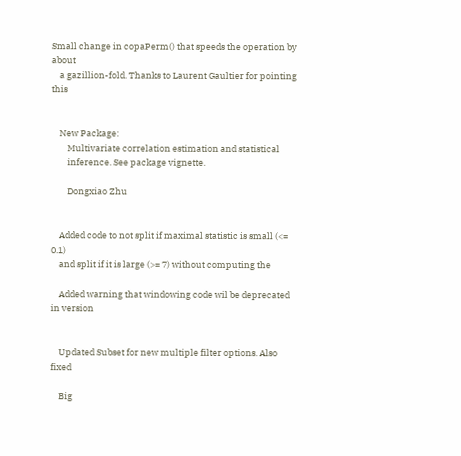Small change in copaPerm() that speeds the operation by about
    a gazillion-fold. Thanks to Laurent Gaultier for pointing this


    New Package:
        Multivariate correlation estimation and statistical
        inference. See package vignette.

        Dongxiao Zhu


    Added code to not split if maximal statistic is small (<= 0.1)
    and split if it is large (>= 7) without computing the

    Added warning that windowing code wil be deprecated in version


    Updated Subset for new multiple filter options. Also fixed

    Big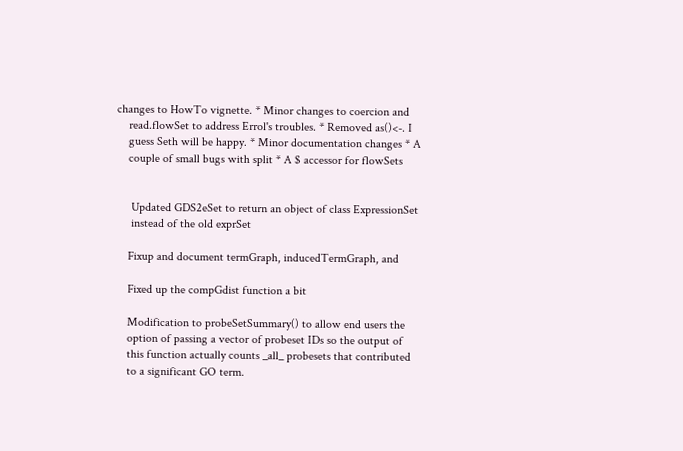changes to HowTo vignette. * Minor changes to coercion and
    read.flowSet to address Errol's troubles. * Removed as()<-. I
    guess Seth will be happy. * Minor documentation changes * A
    couple of small bugs with split * A $ accessor for flowSets


     Updated GDS2eSet to return an object of class ExpressionSet
     instead of the old exprSet

    Fixup and document termGraph, inducedTermGraph, and

    Fixed up the compGdist function a bit

    Modification to probeSetSummary() to allow end users the
    option of passing a vector of probeset IDs so the output of
    this function actually counts _all_ probesets that contributed
    to a significant GO term.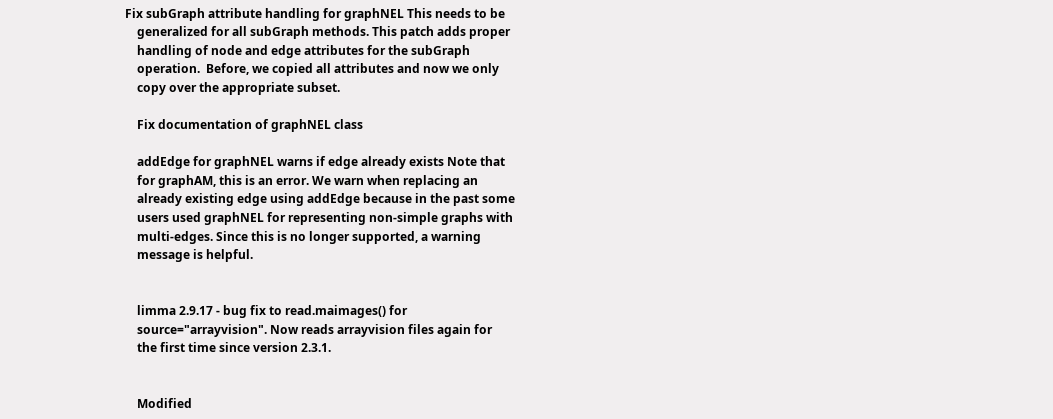Fix subGraph attribute handling for graphNEL This needs to be
    generalized for all subGraph methods. This patch adds proper
    handling of node and edge attributes for the subGraph
    operation.  Before, we copied all attributes and now we only
    copy over the appropriate subset.

    Fix documentation of graphNEL class

    addEdge for graphNEL warns if edge already exists Note that
    for graphAM, this is an error. We warn when replacing an
    already existing edge using addEdge because in the past some
    users used graphNEL for representing non-simple graphs with
    multi-edges. Since this is no longer supported, a warning
    message is helpful.


    limma 2.9.17 - bug fix to read.maimages() for
    source="arrayvision". Now reads arrayvision files again for
    the first time since version 2.3.1.


    Modified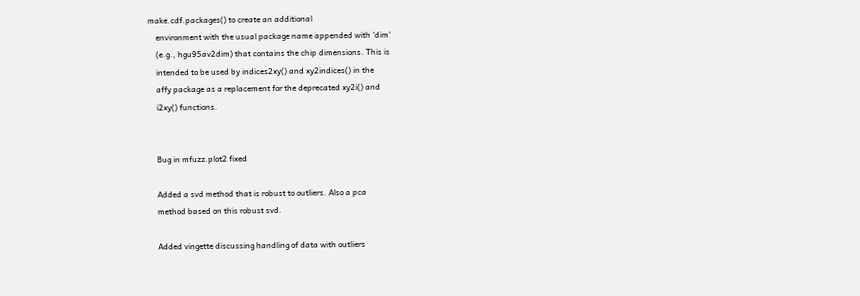make.cdf.packages() to create an additional
    environment with the usual package name appended with 'dim'
    (e.g., hgu95av2dim) that contains the chip dimensions. This is
    intended to be used by indices2xy() and xy2indices() in the
    affy package as a replacement for the deprecated xy2i() and
    i2xy() functions.


    Bug in mfuzz.plot2 fixed

    Added a svd method that is robust to outliers. Also a pca
    method based on this robust svd.

    Added vingette discussing handling of data with outliers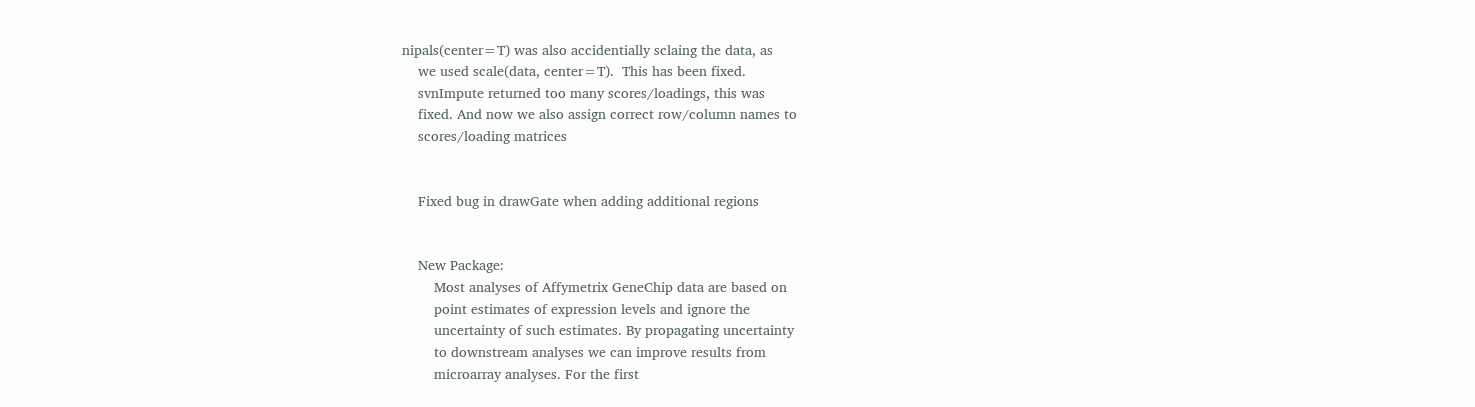nipals(center=T) was also accidentially sclaing the data, as
    we used scale(data, center=T).  This has been fixed.
    svnImpute returned too many scores/loadings, this was
    fixed. And now we also assign correct row/column names to
    scores/loading matrices


    Fixed bug in drawGate when adding additional regions


    New Package:
        Most analyses of Affymetrix GeneChip data are based on
        point estimates of expression levels and ignore the
        uncertainty of such estimates. By propagating uncertainty
        to downstream analyses we can improve results from
        microarray analyses. For the first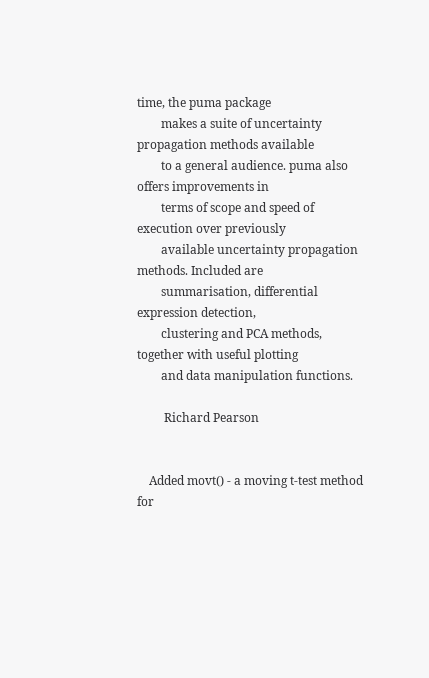time, the puma package
        makes a suite of uncertainty propagation methods available
        to a general audience. puma also offers improvements in
        terms of scope and speed of execution over previously
        available uncertainty propagation methods. Included are
        summarisation, differential expression detection,
        clustering and PCA methods, together with useful plotting
        and data manipulation functions.

         Richard Pearson


    Added movt() - a moving t-test method for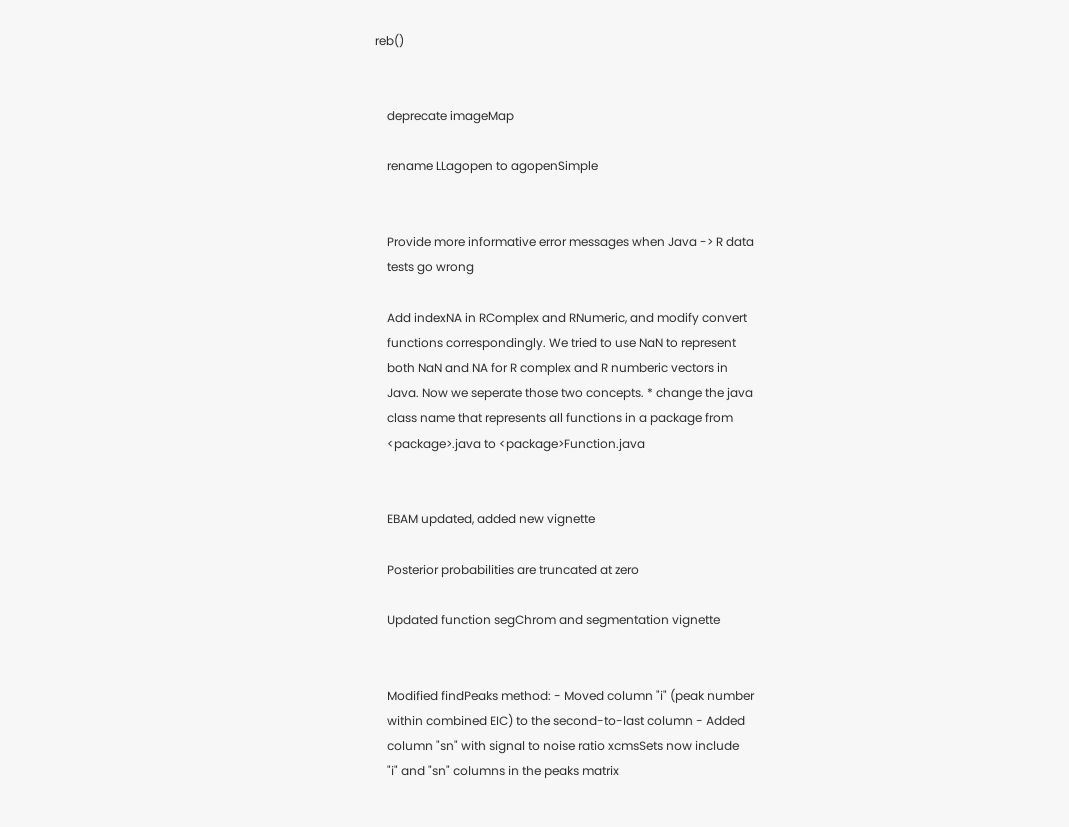reb()


    deprecate imageMap

    rename LLagopen to agopenSimple


    Provide more informative error messages when Java -> R data
    tests go wrong

    Add indexNA in RComplex and RNumeric, and modify convert
    functions correspondingly. We tried to use NaN to represent
    both NaN and NA for R complex and R numberic vectors in
    Java. Now we seperate those two concepts. * change the java
    class name that represents all functions in a package from
    <package>.java to <package>Function.java


    EBAM updated, added new vignette

    Posterior probabilities are truncated at zero

    Updated function segChrom and segmentation vignette


    Modified findPeaks method: - Moved column "i" (peak number
    within combined EIC) to the second-to-last column - Added
    column "sn" with signal to noise ratio xcmsSets now include
    "i" and "sn" columns in the peaks matrix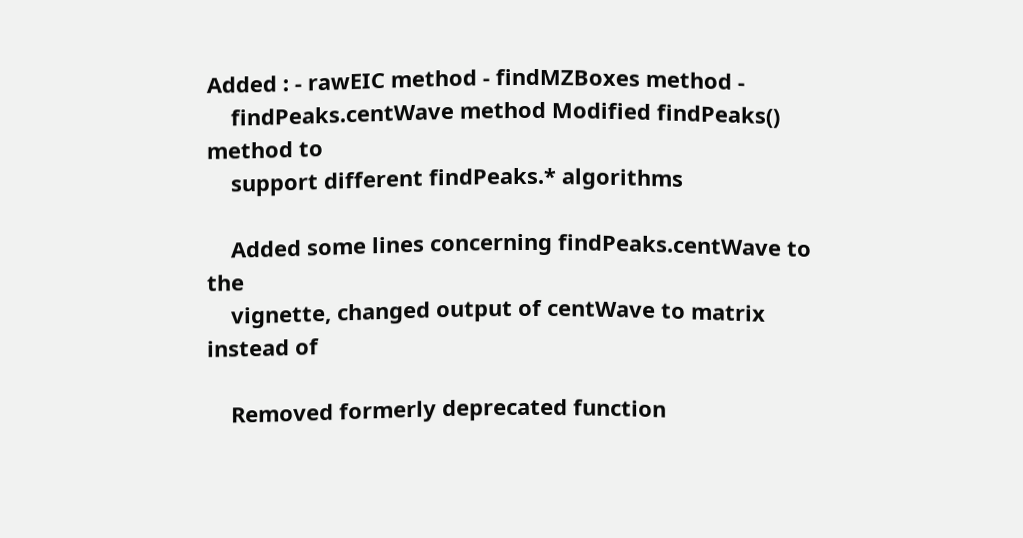Added : - rawEIC method - findMZBoxes method -
    findPeaks.centWave method Modified findPeaks() method to
    support different findPeaks.* algorithms

    Added some lines concerning findPeaks.centWave to the
    vignette, changed output of centWave to matrix instead of

    Removed formerly deprecated function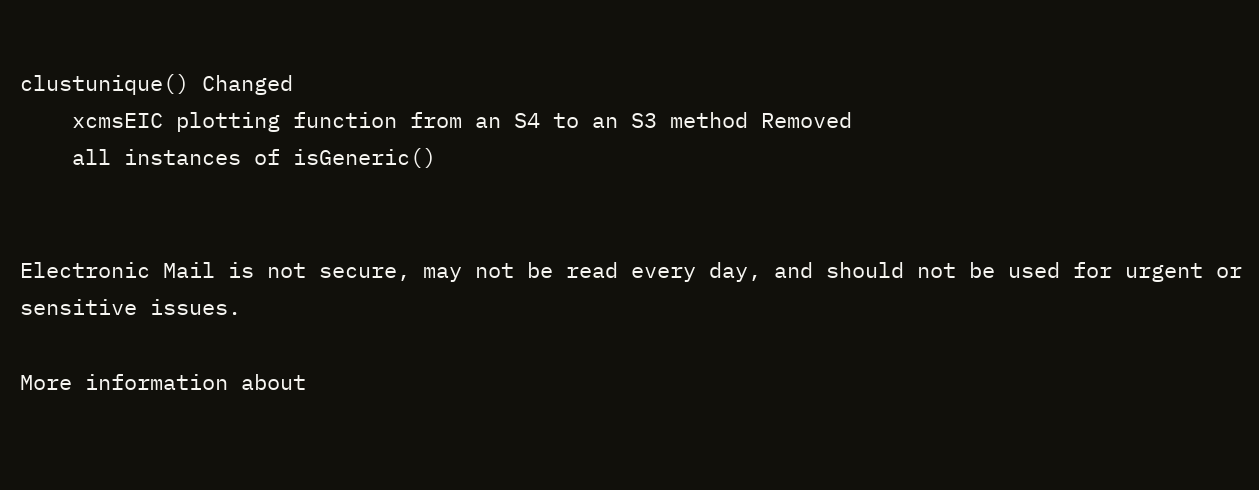clustunique() Changed
    xcmsEIC plotting function from an S4 to an S3 method Removed
    all instances of isGeneric()


Electronic Mail is not secure, may not be read every day, and should not be used for urgent or sensitive issues.

More information about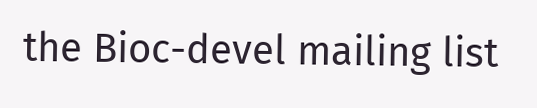the Bioc-devel mailing list